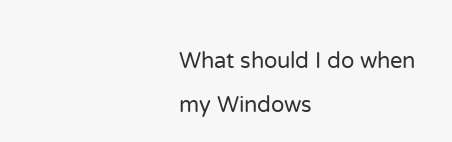What should I do when my Windows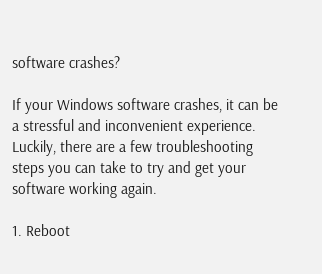software crashes?

If your Windows software crashes, it can be a stressful and inconvenient experience. Luckily, there are a few troubleshooting steps you can take to try and get your software working again.

1. Reboot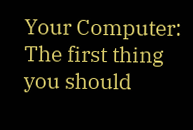Your Computer: The first thing you should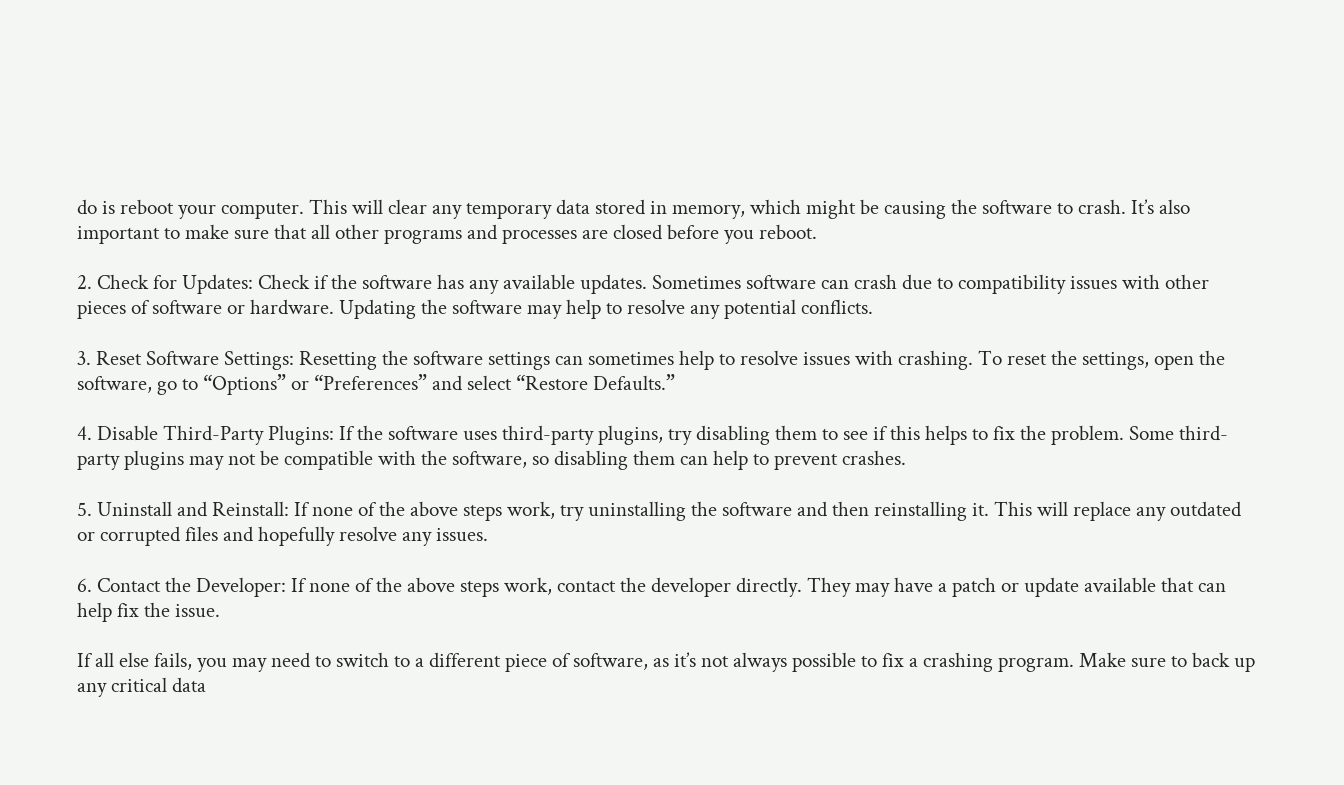do is reboot your computer. This will clear any temporary data stored in memory, which might be causing the software to crash. It’s also important to make sure that all other programs and processes are closed before you reboot.

2. Check for Updates: Check if the software has any available updates. Sometimes software can crash due to compatibility issues with other pieces of software or hardware. Updating the software may help to resolve any potential conflicts.

3. Reset Software Settings: Resetting the software settings can sometimes help to resolve issues with crashing. To reset the settings, open the software, go to “Options” or “Preferences” and select “Restore Defaults.”

4. Disable Third-Party Plugins: If the software uses third-party plugins, try disabling them to see if this helps to fix the problem. Some third-party plugins may not be compatible with the software, so disabling them can help to prevent crashes.

5. Uninstall and Reinstall: If none of the above steps work, try uninstalling the software and then reinstalling it. This will replace any outdated or corrupted files and hopefully resolve any issues.

6. Contact the Developer: If none of the above steps work, contact the developer directly. They may have a patch or update available that can help fix the issue.

If all else fails, you may need to switch to a different piece of software, as it’s not always possible to fix a crashing program. Make sure to back up any critical data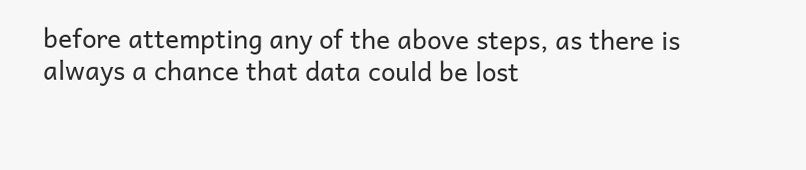before attempting any of the above steps, as there is always a chance that data could be lost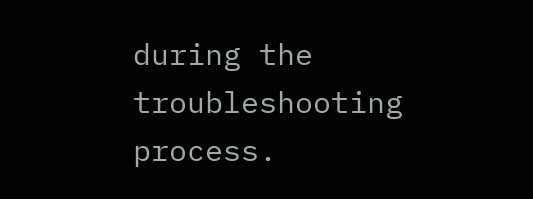during the troubleshooting process.